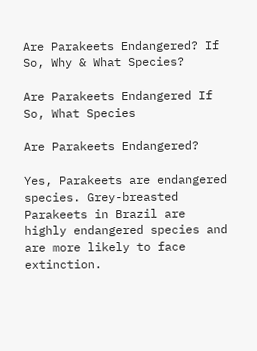Are Parakeets Endangered? If So, Why & What Species?

Are Parakeets Endangered If So, What Species

Are Parakeets Endangered?

Yes, Parakeets are endangered species. Grey-breasted Parakeets in Brazil are highly endangered species and are more likely to face extinction.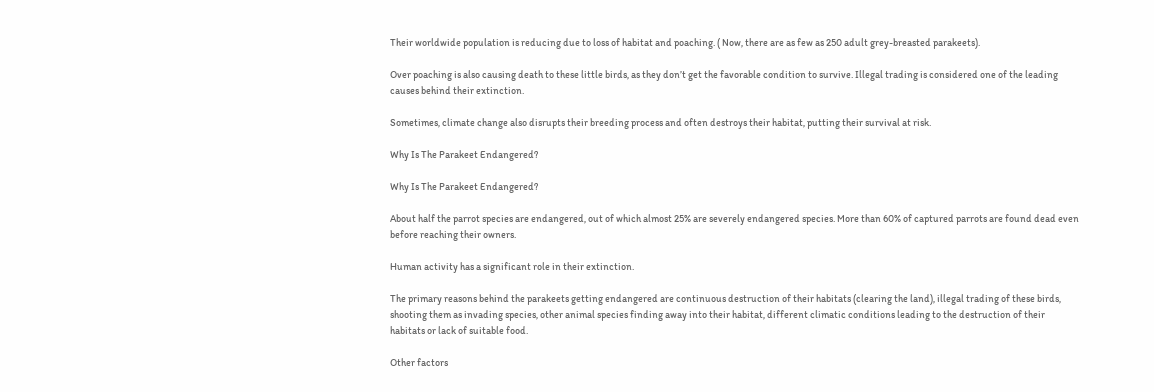Their worldwide population is reducing due to loss of habitat and poaching. ( Now, there are as few as 250 adult grey-breasted parakeets).

Over poaching is also causing death to these little birds, as they don’t get the favorable condition to survive. Illegal trading is considered one of the leading causes behind their extinction.

Sometimes, climate change also disrupts their breeding process and often destroys their habitat, putting their survival at risk.

Why Is The Parakeet Endangered?

Why Is The Parakeet Endangered?

About half the parrot species are endangered, out of which almost 25% are severely endangered species. More than 60% of captured parrots are found dead even before reaching their owners.

Human activity has a significant role in their extinction.

The primary reasons behind the parakeets getting endangered are continuous destruction of their habitats (clearing the land), illegal trading of these birds, shooting them as invading species, other animal species finding away into their habitat, different climatic conditions leading to the destruction of their habitats or lack of suitable food.

Other factors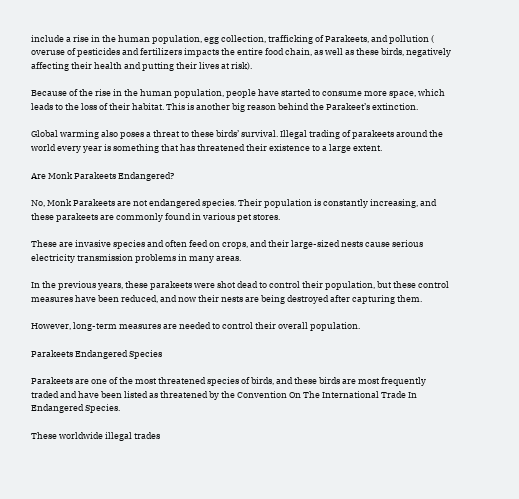include a rise in the human population, egg collection, trafficking of Parakeets, and pollution ( overuse of pesticides and fertilizers impacts the entire food chain, as well as these birds, negatively affecting their health and putting their lives at risk).

Because of the rise in the human population, people have started to consume more space, which leads to the loss of their habitat. This is another big reason behind the Parakeet’s extinction.

Global warming also poses a threat to these birds’ survival. Illegal trading of parakeets around the world every year is something that has threatened their existence to a large extent.

Are Monk Parakeets Endangered?

No, Monk Parakeets are not endangered species. Their population is constantly increasing, and these parakeets are commonly found in various pet stores.

These are invasive species and often feed on crops, and their large-sized nests cause serious electricity transmission problems in many areas.

In the previous years, these parakeets were shot dead to control their population, but these control measures have been reduced, and now their nests are being destroyed after capturing them.

However, long-term measures are needed to control their overall population.

Parakeets Endangered Species

Parakeets are one of the most threatened species of birds, and these birds are most frequently traded and have been listed as threatened by the Convention On The International Trade In Endangered Species.

These worldwide illegal trades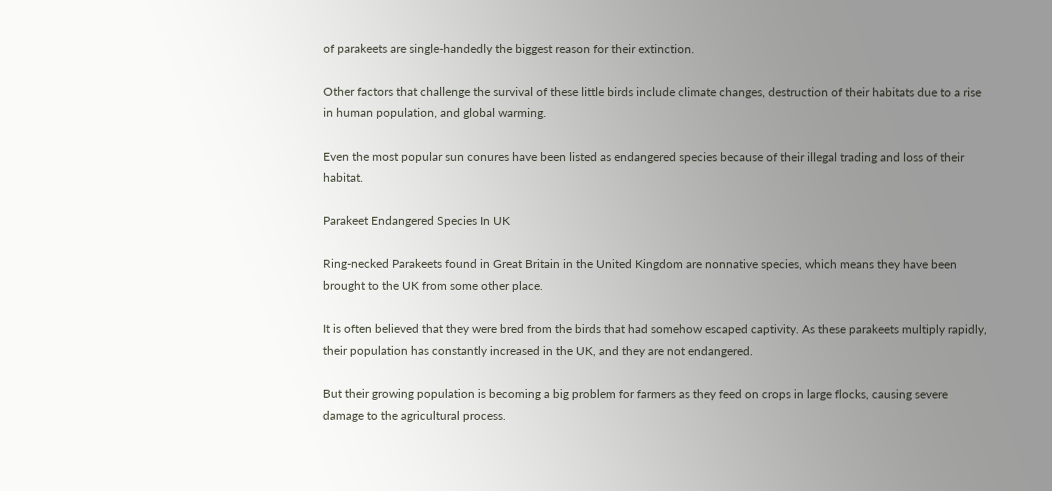of parakeets are single-handedly the biggest reason for their extinction.

Other factors that challenge the survival of these little birds include climate changes, destruction of their habitats due to a rise in human population, and global warming.

Even the most popular sun conures have been listed as endangered species because of their illegal trading and loss of their habitat.

Parakeet Endangered Species In UK

Ring-necked Parakeets found in Great Britain in the United Kingdom are nonnative species, which means they have been brought to the UK from some other place.

It is often believed that they were bred from the birds that had somehow escaped captivity. As these parakeets multiply rapidly, their population has constantly increased in the UK, and they are not endangered.

But their growing population is becoming a big problem for farmers as they feed on crops in large flocks, causing severe damage to the agricultural process.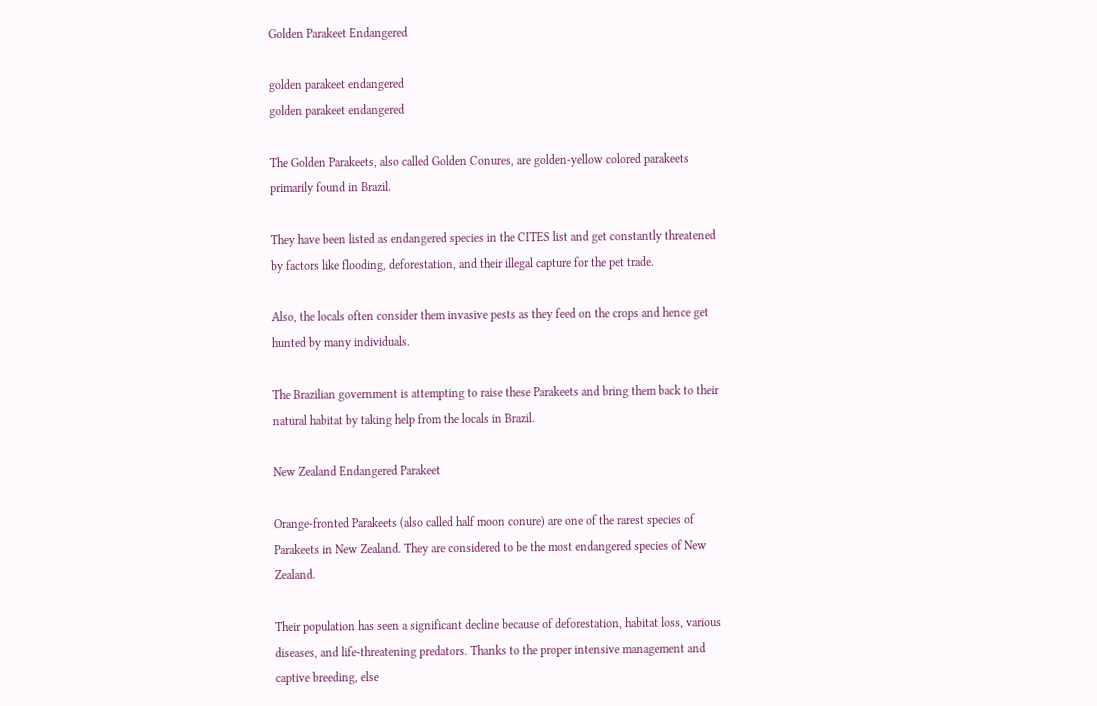Golden Parakeet Endangered

golden parakeet endangered
golden parakeet endangered

The Golden Parakeets, also called Golden Conures, are golden-yellow colored parakeets primarily found in Brazil.

They have been listed as endangered species in the CITES list and get constantly threatened by factors like flooding, deforestation, and their illegal capture for the pet trade.

Also, the locals often consider them invasive pests as they feed on the crops and hence get hunted by many individuals.

The Brazilian government is attempting to raise these Parakeets and bring them back to their natural habitat by taking help from the locals in Brazil.

New Zealand Endangered Parakeet

Orange-fronted Parakeets (also called half moon conure) are one of the rarest species of Parakeets in New Zealand. They are considered to be the most endangered species of New Zealand.

Their population has seen a significant decline because of deforestation, habitat loss, various diseases, and life-threatening predators. Thanks to the proper intensive management and captive breeding, else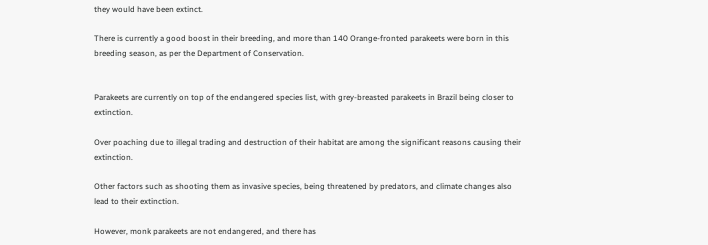they would have been extinct.

There is currently a good boost in their breeding, and more than 140 Orange-fronted parakeets were born in this breeding season, as per the Department of Conservation.


Parakeets are currently on top of the endangered species list, with grey-breasted parakeets in Brazil being closer to extinction.

Over poaching due to illegal trading and destruction of their habitat are among the significant reasons causing their extinction.

Other factors such as shooting them as invasive species, being threatened by predators, and climate changes also lead to their extinction.

However, monk parakeets are not endangered, and there has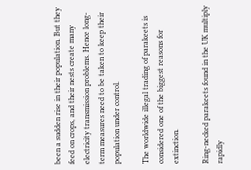been a sudden rise in their population. But they feed on crops, and their nests create many electricity transmission problems. Hence long-term measures need to be taken to keep their population under control.

The worldwide illegal trading of parakeets is considered one of the biggest reasons for extinction.

Ring-necked parakeets found in the UK multiply rapidly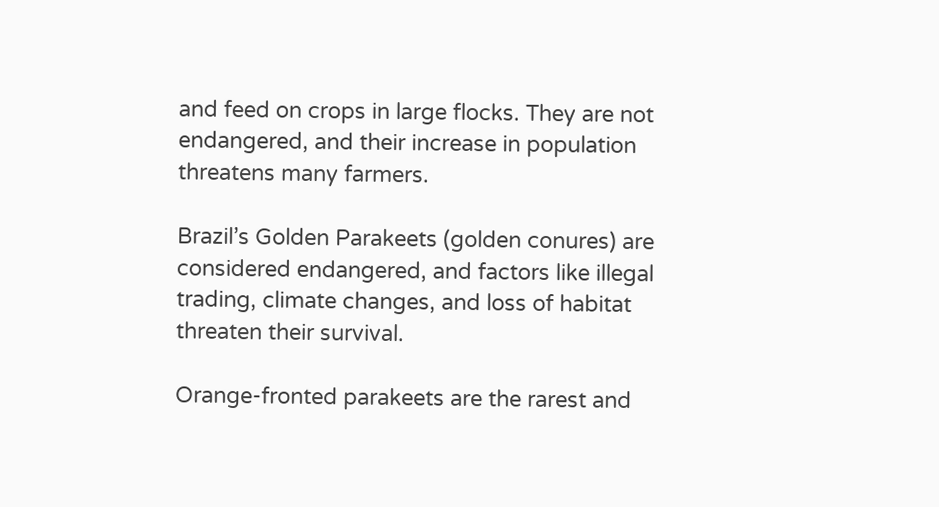and feed on crops in large flocks. They are not endangered, and their increase in population threatens many farmers.

Brazil’s Golden Parakeets (golden conures) are considered endangered, and factors like illegal trading, climate changes, and loss of habitat threaten their survival.

Orange-fronted parakeets are the rarest and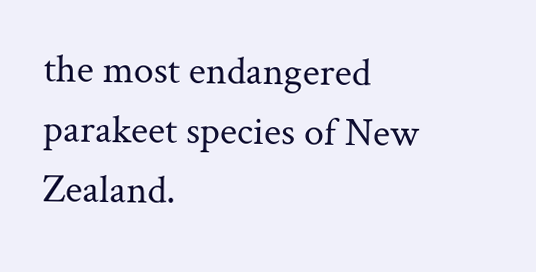the most endangered parakeet species of New Zealand.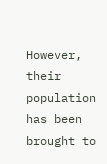However, their population has been brought to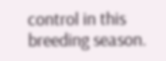control in this breeding season.